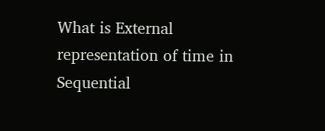What is External representation of time in Sequential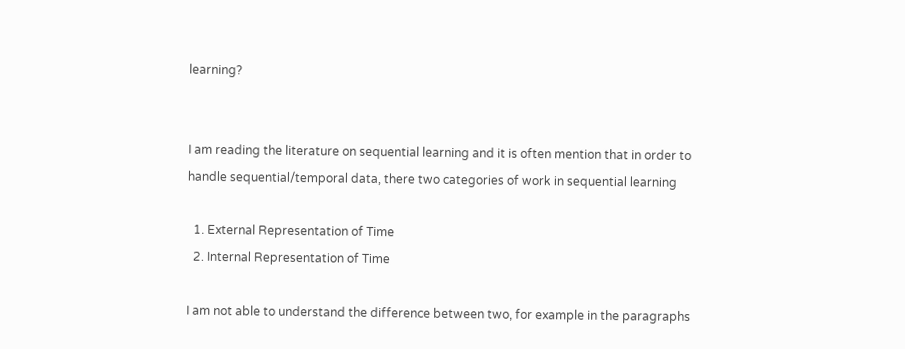learning?


I am reading the literature on sequential learning and it is often mention that in order to handle sequential/temporal data, there two categories of work in sequential learning

  1. External Representation of Time
  2. Internal Representation of Time

I am not able to understand the difference between two, for example in the paragraphs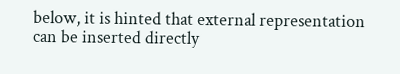below, it is hinted that external representation can be inserted directly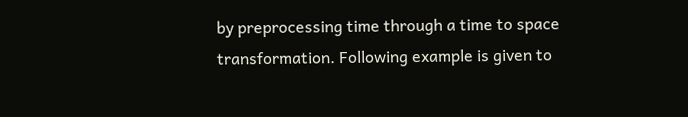by preprocessing time through a time to space transformation. Following example is given to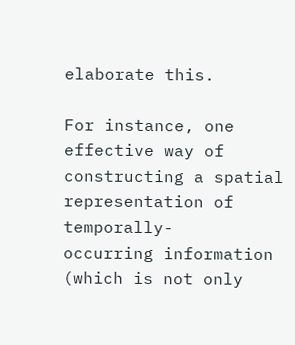elaborate this.

For instance, one effective way of constructing a spatial representation of temporally-
occurring information (which is not only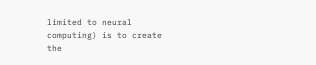limited to neural computing) is to create
the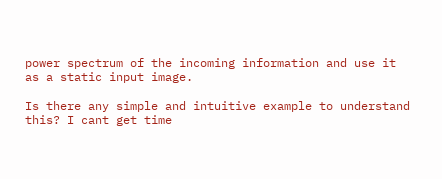power spectrum of the incoming information and use it as a static input image.

Is there any simple and intuitive example to understand this? I cant get time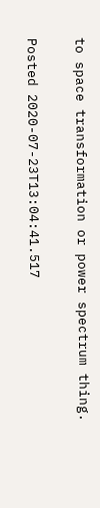to space transformation or power spectrum thing.


Posted 2020-07-23T13:04:41.517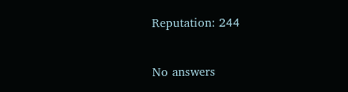Reputation: 244

No answers